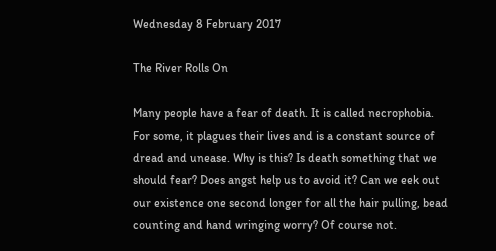Wednesday 8 February 2017

The River Rolls On

Many people have a fear of death. It is called necrophobia. For some, it plagues their lives and is a constant source of dread and unease. Why is this? Is death something that we should fear? Does angst help us to avoid it? Can we eek out our existence one second longer for all the hair pulling, bead counting and hand wringing worry? Of course not.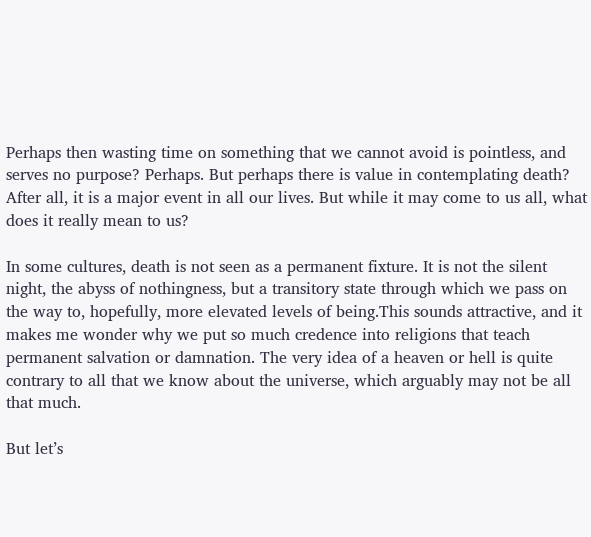Perhaps then wasting time on something that we cannot avoid is pointless, and serves no purpose? Perhaps. But perhaps there is value in contemplating death? After all, it is a major event in all our lives. But while it may come to us all, what does it really mean to us?

In some cultures, death is not seen as a permanent fixture. It is not the silent night, the abyss of nothingness, but a transitory state through which we pass on the way to, hopefully, more elevated levels of being.This sounds attractive, and it makes me wonder why we put so much credence into religions that teach permanent salvation or damnation. The very idea of a heaven or hell is quite contrary to all that we know about the universe, which arguably may not be all that much.

But let’s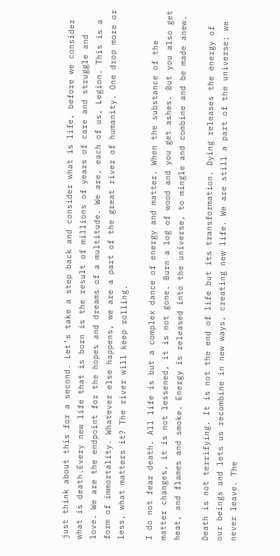just think about this for a second. Let’s take a step back and consider what is life, before we consider what is death.Every new life that is born is the result of millions of years of care and struggle and love. We are the endpoint for the hopes and dreams of a multitude. We are, each of us, Legion. This is a form of immortality. Whatever else happens, we are a part of the great river of humanity. One drop more or less, what matters it? The river will keep rolling.

I do not fear death. All life is but a complex dance of energy and matter. When the substance of the matter changes, it is not lessened, it is not gone. Burn a log of wood and you get ashes. But you also get heat, and flames and smoke. Energy is released into the universe, to mingle and combine and be made anew.

Death is not terrifying. It is not the end of life but its transformation. Dying releases the energy of our beings and lets us recombine in new ways, creating new life. We are still a part of the universe; we never leave. The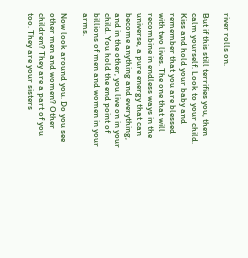river rolls on.

But if this still terrifies you, then calm yourself. Look to your child. Kiss and hold your baby and remember that you are blessed with two lives. The one that will recombine in endless ways in the universe, a pure energy that can become anything and everything, and in the other, you live on in your child. You hold the end point of billions of men and women in your arms.

Now look around you. Do you see other men and women? Other children? They are a part of you too. They are your sisters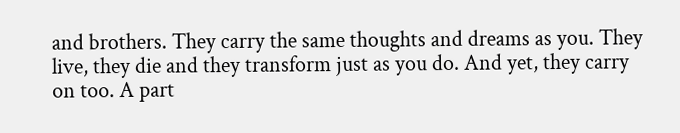and brothers. They carry the same thoughts and dreams as you. They live, they die and they transform just as you do. And yet, they carry on too. A part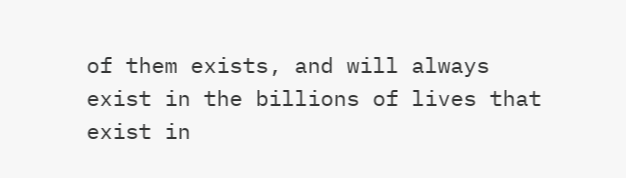of them exists, and will always exist in the billions of lives that exist in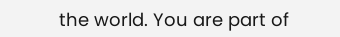the world. You are part of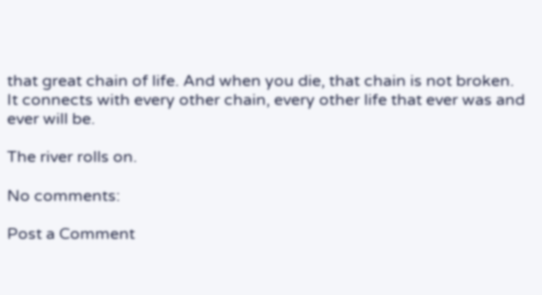that great chain of life. And when you die, that chain is not broken. It connects with every other chain, every other life that ever was and ever will be.

The river rolls on.

No comments:

Post a Comment